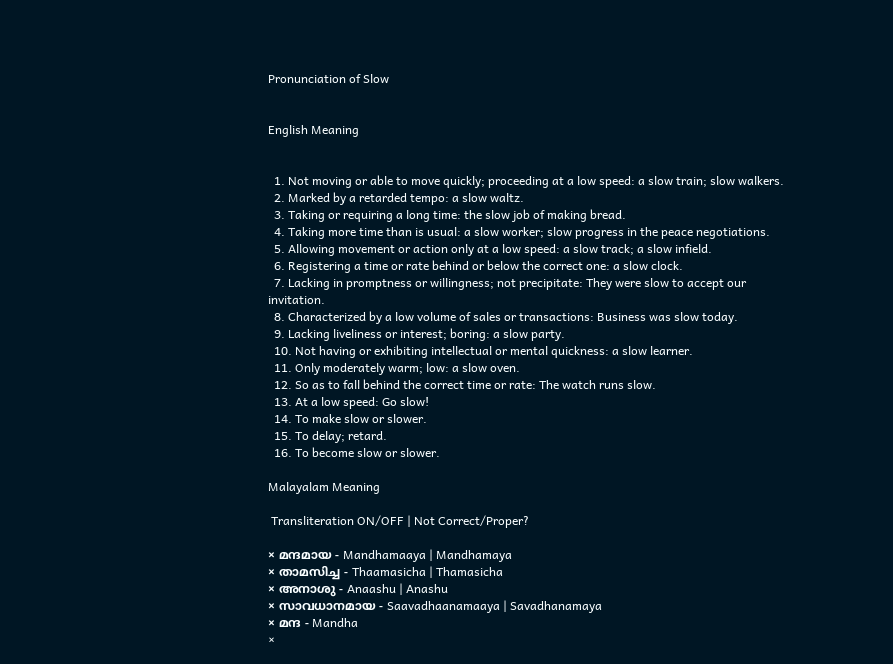Pronunciation of Slow


English Meaning


  1. Not moving or able to move quickly; proceeding at a low speed: a slow train; slow walkers.
  2. Marked by a retarded tempo: a slow waltz.
  3. Taking or requiring a long time: the slow job of making bread.
  4. Taking more time than is usual: a slow worker; slow progress in the peace negotiations.
  5. Allowing movement or action only at a low speed: a slow track; a slow infield.
  6. Registering a time or rate behind or below the correct one: a slow clock.
  7. Lacking in promptness or willingness; not precipitate: They were slow to accept our invitation.
  8. Characterized by a low volume of sales or transactions: Business was slow today.
  9. Lacking liveliness or interest; boring: a slow party.
  10. Not having or exhibiting intellectual or mental quickness: a slow learner.
  11. Only moderately warm; low: a slow oven.
  12. So as to fall behind the correct time or rate: The watch runs slow.
  13. At a low speed: Go slow!
  14. To make slow or slower.
  15. To delay; retard.
  16. To become slow or slower.

Malayalam Meaning

 Transliteration ON/OFF | Not Correct/Proper?

× മന്ദമായ - Mandhamaaya | Mandhamaya
× താമസിച്ച - Thaamasicha | Thamasicha
× അനാശു - Anaashu | Anashu
× സാവധാനമായ - Saavadhaanamaaya | Savadhanamaya
× മന്ദ - Mandha
×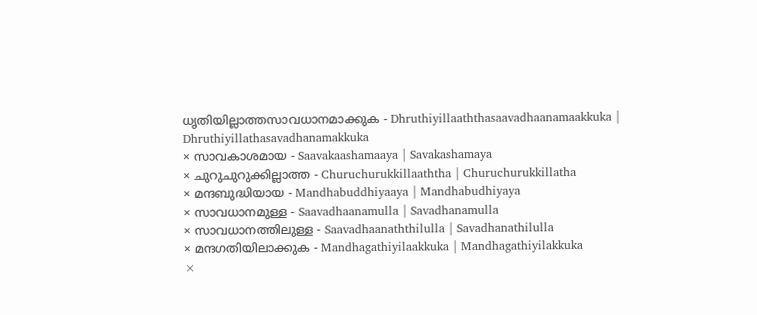ധൃതിയില്ലാത്തസാവധാനമാക്കുക - Dhruthiyillaaththasaavadhaanamaakkuka | Dhruthiyillathasavadhanamakkuka
× സാവകാശമായ - Saavakaashamaaya | Savakashamaya
× ചുറുചുറുക്കില്ലാത്ത - Churuchurukkillaaththa | Churuchurukkillatha
× മന്ദബുദ്ധിയായ - Mandhabuddhiyaaya | Mandhabudhiyaya
× സാവധാനമുള്ള - Saavadhaanamulla | Savadhanamulla
× സാവധാനത്തിലുള്ള - Saavadhaanaththilulla | Savadhanathilulla
× മന്ദഗതിയിലാക്കുക - Mandhagathiyilaakkuka | Mandhagathiyilakkuka
×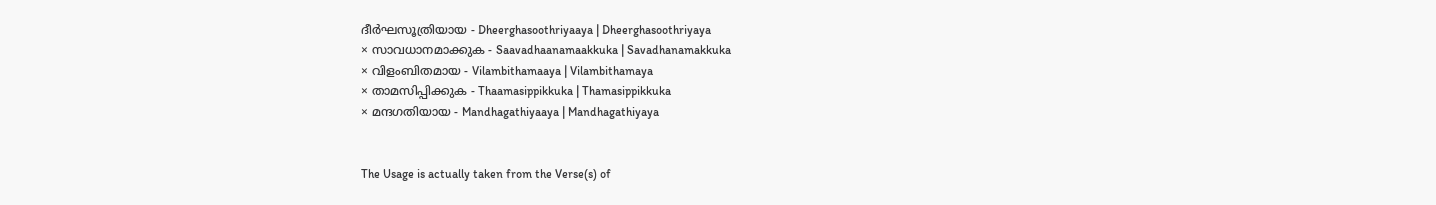ദീര്‍ഘസൂത്രിയായ - Dheerghasoothriyaaya | Dheerghasoothriyaya
× സാവധാനമാക്കുക - Saavadhaanamaakkuka | Savadhanamakkuka
× വിളംബിതമായ - Vilambithamaaya | Vilambithamaya
× താമസിപ്പിക്കുക - Thaamasippikkuka | Thamasippikkuka
× മന്ദഗതിയായ - Mandhagathiyaaya | Mandhagathiyaya


The Usage is actually taken from the Verse(s) of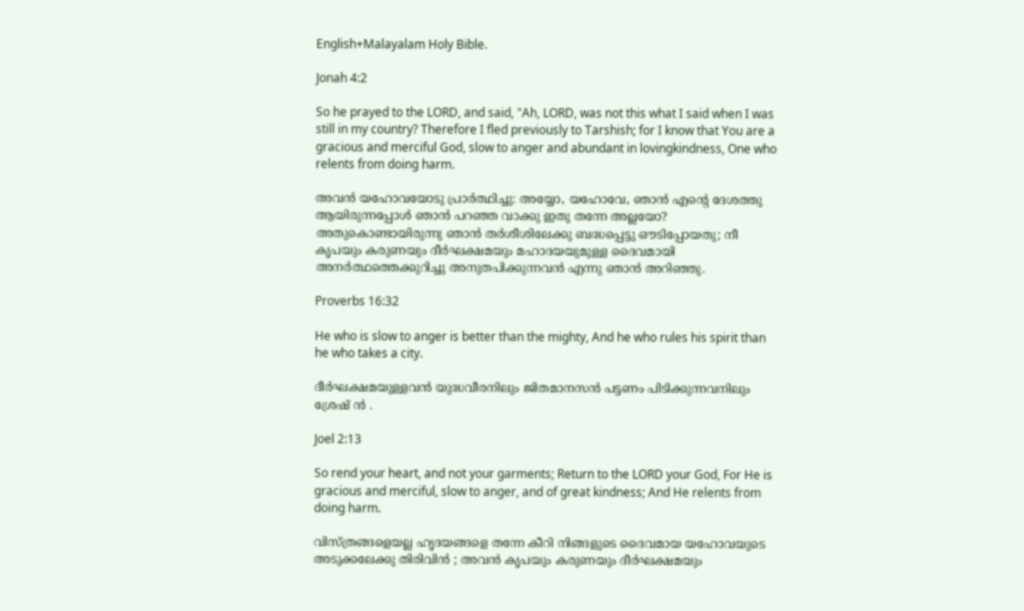English+Malayalam Holy Bible.

Jonah 4:2

So he prayed to the LORD, and said, "Ah, LORD, was not this what I said when I was still in my country? Therefore I fled previously to Tarshish; for I know that You are a gracious and merciful God, slow to anger and abundant in lovingkindness, One who relents from doing harm.

അവൻ യഹോവയോടു പ്രാർത്ഥിച്ചു: അയ്യോ, യഹോവേ, ഞാൻ എന്റെ ദേശത്തു ആയിരുന്നപ്പോൾ ഞാൻ പറഞ്ഞ വാക്കു ഇതു തന്നേ അല്ലയോ? അതുകൊണ്ടായിരുന്നു ഞാൻ തർശീശിലേക്കു ബദ്ധപ്പെട്ടു ഔടിപ്പോയതു; നീ കൃപയും കരുണയും ദീർഘക്ഷമയും മഹാദയയുമുള്ള ദൈവമായി അനർത്ഥത്തെക്കുറിച്ചു അനുതപിക്കുന്നവൻ എന്നു ഞാൻ അറിഞ്ഞു.

Proverbs 16:32

He who is slow to anger is better than the mighty, And he who rules his spirit than he who takes a city.

ദീർഘക്ഷമയുള്ളവൻ യുദ്ധവീരനിലും ജിതമാനസൻ പട്ടണം പിടിക്കുന്നവനിലും ശ്രേഷ് ൻ .

Joel 2:13

So rend your heart, and not your garments; Return to the LORD your God, For He is gracious and merciful, slow to anger, and of great kindness; And He relents from doing harm.

വിസ്ത്രങ്ങളെയല്ല ഹൃദയങ്ങളെ തന്നേ കീറി നിങ്ങളുടെ ദൈവമായ യഹോവയുടെ അടുക്കലേക്കു തിരിവിൻ ; അവൻ കൃപയും കരുണയും ദീർഘക്ഷമയും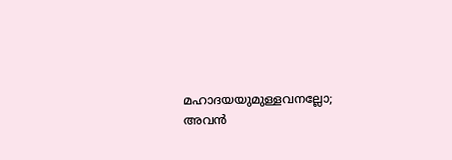മഹാദയയുമുള്ളവനല്ലോ; അവൻ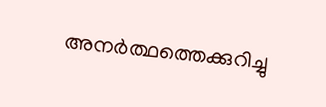അനർത്ഥത്തെക്കുറിച്ചു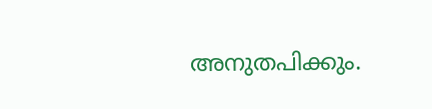അനുതപിക്കും.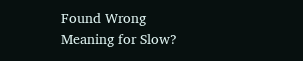Found Wrong Meaning for Slow?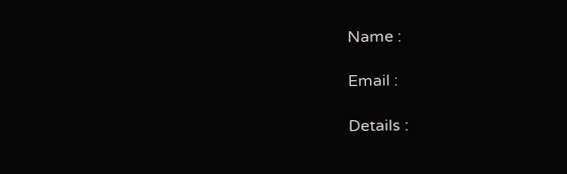Name :

Email :

Details :